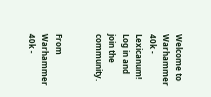Welcome to Warhammer 40k - Lexicanum! Log in and join the community.


From Warhammer 40k -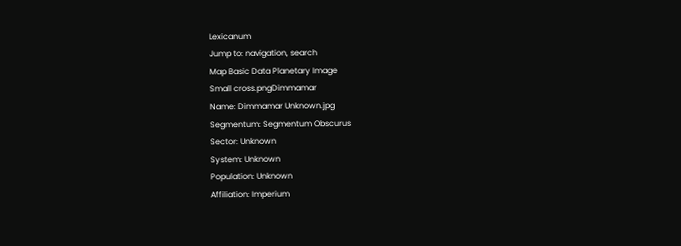Lexicanum
Jump to: navigation, search
Map Basic Data Planetary Image
Small cross.pngDimmamar
Name: Dimmamar Unknown.jpg
Segmentum: Segmentum Obscurus
Sector: Unknown
System: Unknown
Population: Unknown
Affiliation: Imperium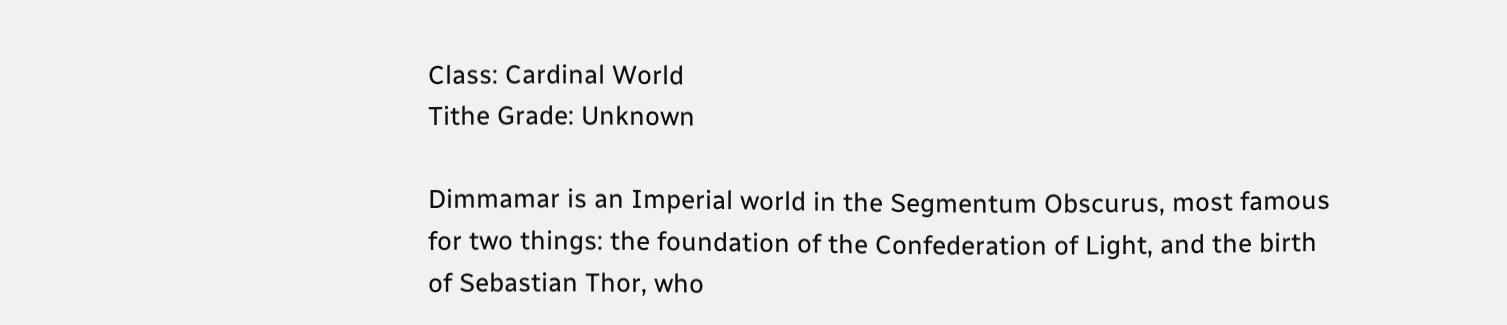Class: Cardinal World
Tithe Grade: Unknown

Dimmamar is an Imperial world in the Segmentum Obscurus, most famous for two things: the foundation of the Confederation of Light, and the birth of Sebastian Thor, who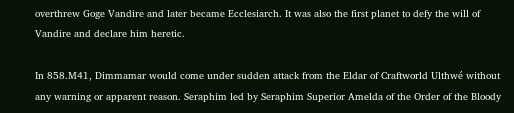overthrew Goge Vandire and later became Ecclesiarch. It was also the first planet to defy the will of Vandire and declare him heretic.

In 858.M41, Dimmamar would come under sudden attack from the Eldar of Craftworld Ulthwé without any warning or apparent reason. Seraphim led by Seraphim Superior Amelda of the Order of the Bloody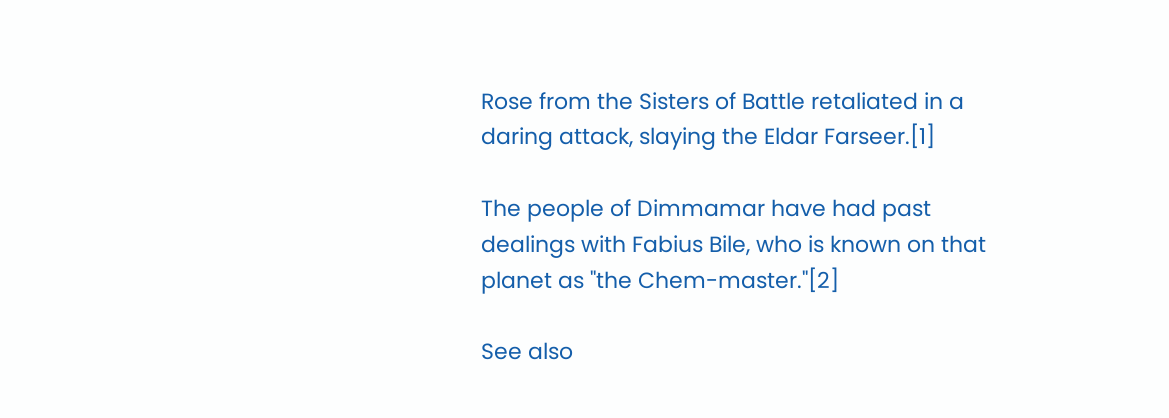Rose from the Sisters of Battle retaliated in a daring attack, slaying the Eldar Farseer.[1]

The people of Dimmamar have had past dealings with Fabius Bile, who is known on that planet as "the Chem-master."[2]

See also